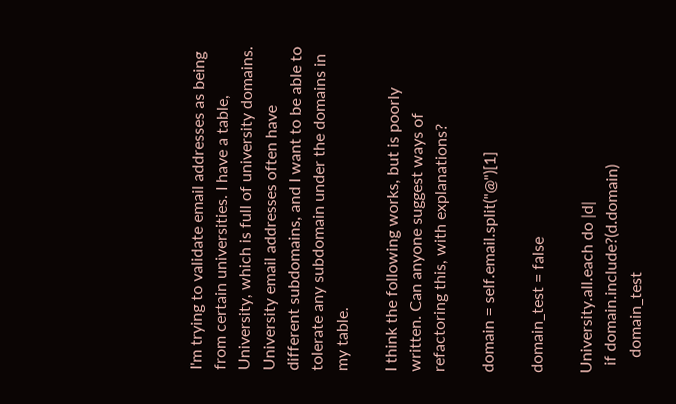I'm trying to validate email addresses as being from certain universities. I have a table, University, which is full of university domains. University email addresses often have different subdomains, and I want to be able to tolerate any subdomain under the domains in my table.

I think the following works, but is poorly written. Can anyone suggest ways of refactoring this, with explanations?

domain = self.email.split("@")[1]

domain_test = false

University.all.each do |d|
  if domain.include?(d.domain)
    domain_test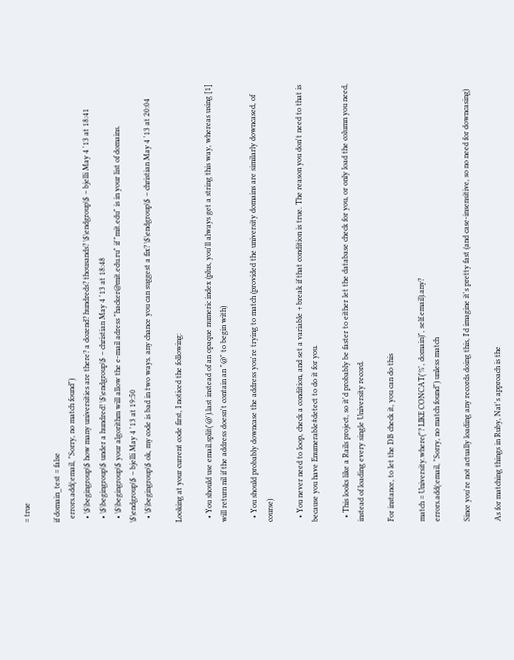= true

if domain_test = false
  errors.add(:email, "Sorry, no match found")
  • \$\begingroup\$ how many universities are there? a dozend? hundreds? thousands? \$\endgroup\$ – bjelli May 4 '13 at 18:41
  • \$\begingroup\$ under a hundred! \$\endgroup\$ – christian May 4 '13 at 18:48
  • \$\begingroup\$ your algorithm will allow the e-mail adress "hacker@mit.edu.ru" if "mit.edu" is in your list of domains. \$\endgroup\$ – bjelli May 4 '13 at 19:50
  • \$\begingroup\$ ok, my code is bad in two ways. any chance you can suggest a fix? \$\endgroup\$ – christian May 4 '13 at 20:04

Looking at your current code first, I noticed the following:

  • You should use email.split('@').last instead of an opaque numeric index (plus, you'll always get a string this way, whereas using [1] will return nil if the address doesn't contain an "@" to begin with)

  • You should probably downcase the address you're trying to match (provided the university domains are similarly downcased, of course)

  • You never need to loop, check a condition, and set a variable + break if that condition is true. The reason you don't need to that is because you have Enumerable#detect to do it for you.

  • This looks like a Rails project, so it'd probably be faster to either let the database check for you, or only load the column you need, instead of loading every single University record.

For instance, to let the DB check it, you can do this

match = University.where("? LIKE CONCAT('%', domain)", self.email).any?
errors.add(:email, "Sorry, no match found") unless match

Since you're not actually loading any records doing this, I'd imagine it's pretty fast (and case-insensitive, so no need for downcasing)

As for matching things in Ruby, Nat's approach is the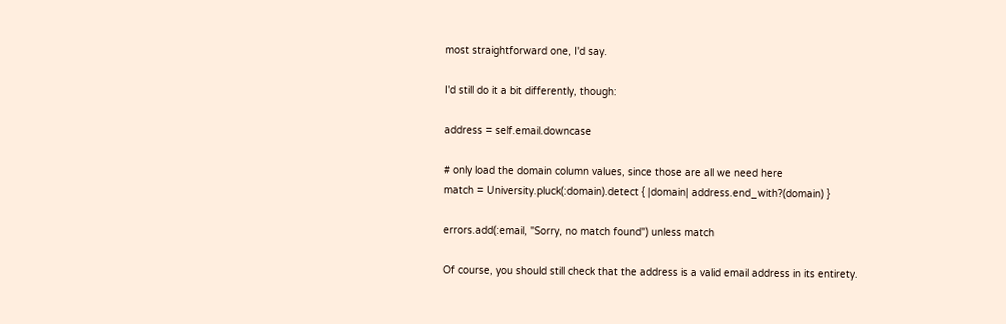most straightforward one, I'd say.

I'd still do it a bit differently, though:

address = self.email.downcase

# only load the domain column values, since those are all we need here
match = University.pluck(:domain).detect { |domain| address.end_with?(domain) }

errors.add(:email, "Sorry, no match found") unless match

Of course, you should still check that the address is a valid email address in its entirety.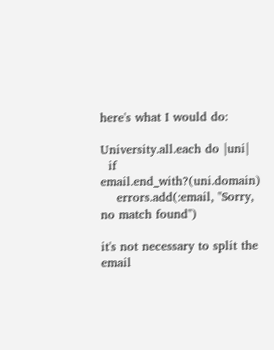here's what I would do:

University.all.each do |uni|
  if email.end_with?(uni.domain)
    errors.add(:email, "Sorry, no match found")

it's not necessary to split the email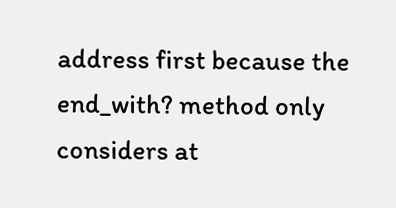address first because the end_with? method only considers at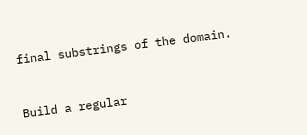final substrings of the domain.


Build a regular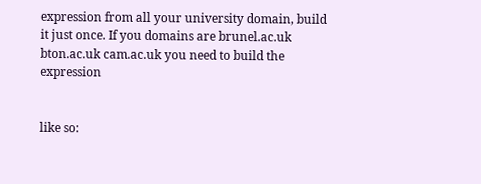expression from all your university domain, build it just once. If you domains are brunel.ac.uk bton.ac.uk cam.ac.uk you need to build the expression


like so: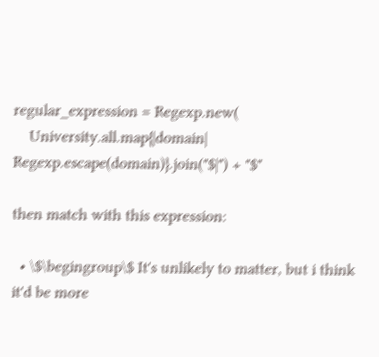regular_expression = Regexp.new(
    University.all.map{|domain| Regexp.escape(domain)}.join("$|") + "$"

then match with this expression:

  • \$\begingroup\$ It's unlikely to matter, but i think it'd be more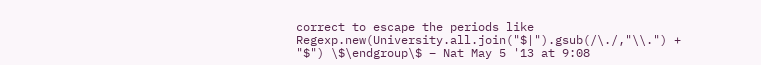correct to escape the periods like Regexp.new(University.all.join("$|").gsub(/\./,"\\.") + "$") \$\endgroup\$ – Nat May 5 '13 at 9:08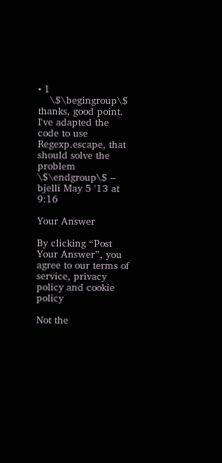• 1
    \$\begingroup\$ thanks, good point. I've adapted the code to use Regexp.escape, that should solve the problem \$\endgroup\$ – bjelli May 5 '13 at 9:16

Your Answer

By clicking “Post Your Answer”, you agree to our terms of service, privacy policy and cookie policy

Not the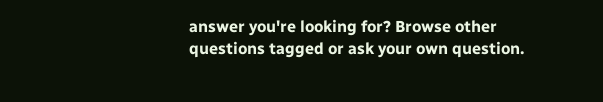answer you're looking for? Browse other questions tagged or ask your own question.